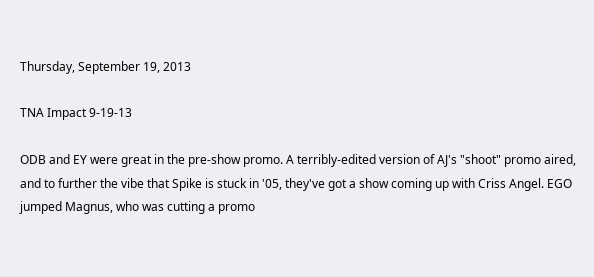Thursday, September 19, 2013

TNA Impact 9-19-13

ODB and EY were great in the pre-show promo. A terribly-edited version of AJ's "shoot" promo aired, and to further the vibe that Spike is stuck in '05, they've got a show coming up with Criss Angel. EGO jumped Magnus, who was cutting a promo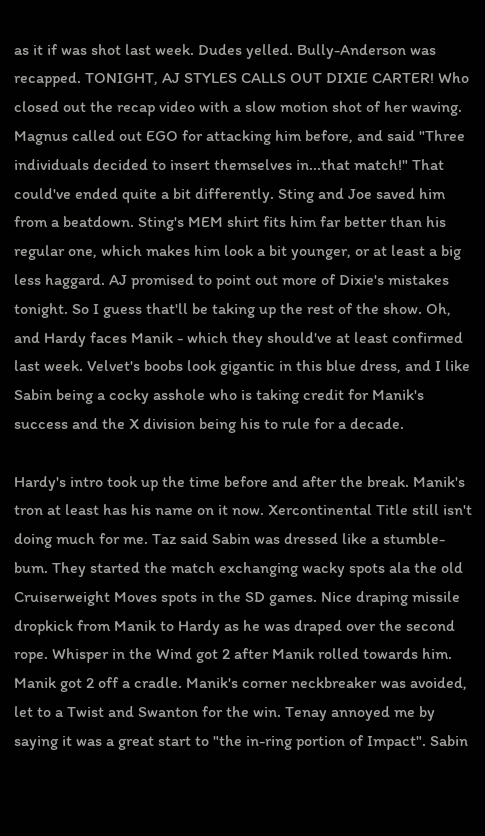as it if was shot last week. Dudes yelled. Bully-Anderson was recapped. TONIGHT, AJ STYLES CALLS OUT DIXIE CARTER! Who closed out the recap video with a slow motion shot of her waving. Magnus called out EGO for attacking him before, and said "Three individuals decided to insert themselves in...that match!" That could've ended quite a bit differently. Sting and Joe saved him from a beatdown. Sting's MEM shirt fits him far better than his regular one, which makes him look a bit younger, or at least a big less haggard. AJ promised to point out more of Dixie's mistakes tonight. So I guess that'll be taking up the rest of the show. Oh, and Hardy faces Manik - which they should've at least confirmed last week. Velvet's boobs look gigantic in this blue dress, and I like Sabin being a cocky asshole who is taking credit for Manik's success and the X division being his to rule for a decade.

Hardy's intro took up the time before and after the break. Manik's tron at least has his name on it now. Xercontinental Title still isn't doing much for me. Taz said Sabin was dressed like a stumble-bum. They started the match exchanging wacky spots ala the old Cruiserweight Moves spots in the SD games. Nice draping missile dropkick from Manik to Hardy as he was draped over the second rope. Whisper in the Wind got 2 after Manik rolled towards him. Manik got 2 off a cradle. Manik's corner neckbreaker was avoided, let to a Twist and Swanton for the win. Tenay annoyed me by saying it was a great start to "the in-ring portion of Impact". Sabin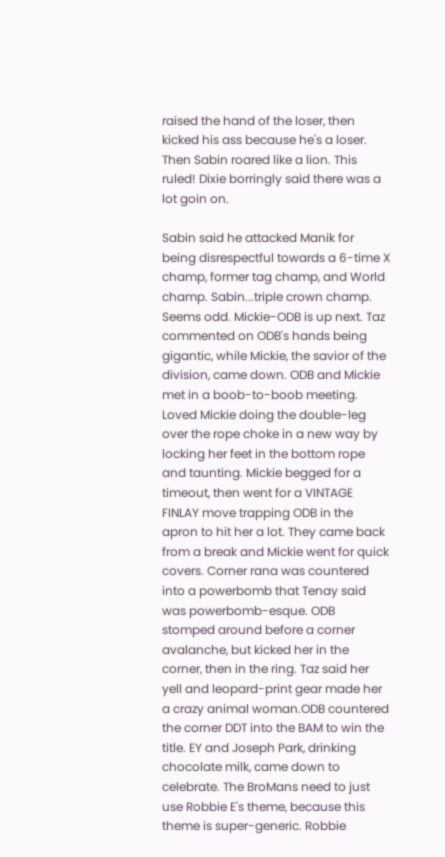raised the hand of the loser, then kicked his ass because he's a loser. Then Sabin roared like a lion. This ruled! Dixie borringly said there was a lot goin on.

Sabin said he attacked Manik for being disrespectful towards a 6-time X champ, former tag champ, and World champ. Sabin...triple crown champ. Seems odd. Mickie-ODB is up next. Taz commented on ODB's hands being gigantic, while Mickie, the savior of the division, came down. ODB and Mickie met in a boob-to-boob meeting. Loved Mickie doing the double-leg over the rope choke in a new way by locking her feet in the bottom rope and taunting. Mickie begged for a timeout, then went for a VINTAGE FINLAY move trapping ODB in the apron to hit her a lot. They came back from a break and Mickie went for quick covers. Corner rana was countered into a powerbomb that Tenay said was powerbomb-esque. ODB stomped around before a corner avalanche, but kicked her in the corner, then in the ring. Taz said her yell and leopard-print gear made her a crazy animal woman.ODB countered the corner DDT into the BAM to win the title. EY and Joseph Park, drinking chocolate milk, came down to celebrate. The BroMans need to just use Robbie E's theme, because this theme is super-generic. Robbie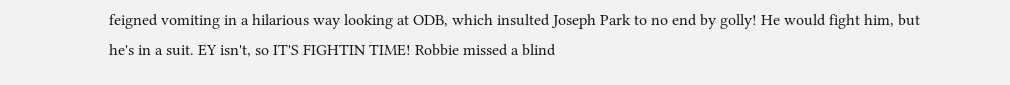feigned vomiting in a hilarious way looking at ODB, which insulted Joseph Park to no end by golly! He would fight him, but he's in a suit. EY isn't, so IT'S FIGHTIN TIME! Robbie missed a blind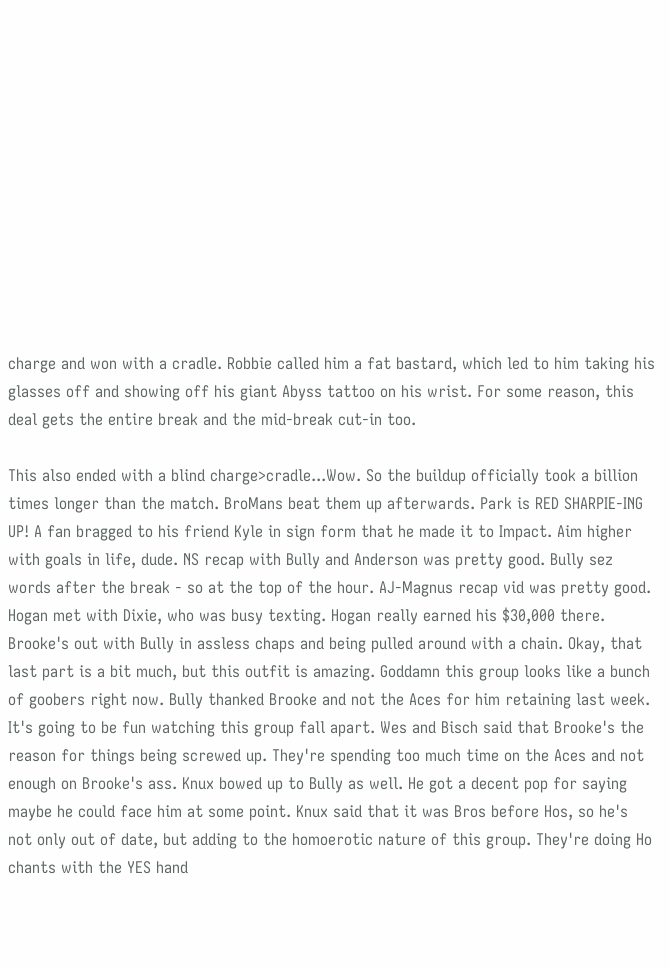charge and won with a cradle. Robbie called him a fat bastard, which led to him taking his glasses off and showing off his giant Abyss tattoo on his wrist. For some reason, this deal gets the entire break and the mid-break cut-in too.

This also ended with a blind charge>cradle...Wow. So the buildup officially took a billion times longer than the match. BroMans beat them up afterwards. Park is RED SHARPIE-ING UP! A fan bragged to his friend Kyle in sign form that he made it to Impact. Aim higher with goals in life, dude. NS recap with Bully and Anderson was pretty good. Bully sez words after the break - so at the top of the hour. AJ-Magnus recap vid was pretty good. Hogan met with Dixie, who was busy texting. Hogan really earned his $30,000 there. Brooke's out with Bully in assless chaps and being pulled around with a chain. Okay, that last part is a bit much, but this outfit is amazing. Goddamn this group looks like a bunch of goobers right now. Bully thanked Brooke and not the Aces for him retaining last week. It's going to be fun watching this group fall apart. Wes and Bisch said that Brooke's the reason for things being screwed up. They're spending too much time on the Aces and not enough on Brooke's ass. Knux bowed up to Bully as well. He got a decent pop for saying maybe he could face him at some point. Knux said that it was Bros before Hos, so he's not only out of date, but adding to the homoerotic nature of this group. They're doing Ho chants with the YES hand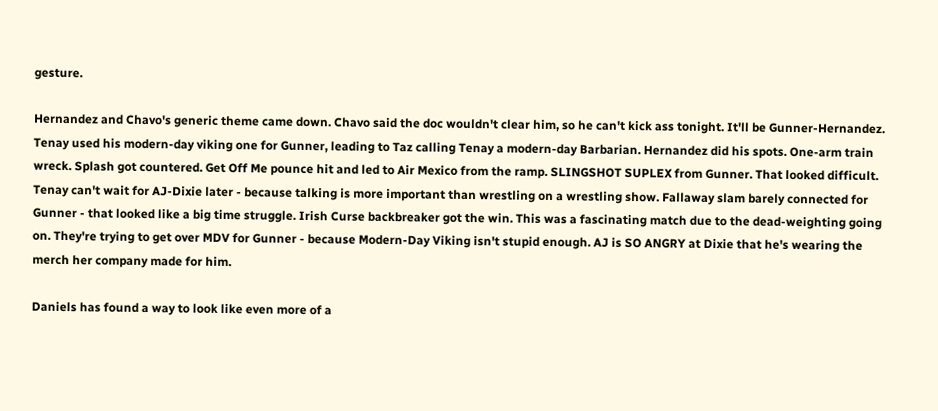gesture.

Hernandez and Chavo's generic theme came down. Chavo said the doc wouldn't clear him, so he can't kick ass tonight. It'll be Gunner-Hernandez. Tenay used his modern-day viking one for Gunner, leading to Taz calling Tenay a modern-day Barbarian. Hernandez did his spots. One-arm train wreck. Splash got countered. Get Off Me pounce hit and led to Air Mexico from the ramp. SLINGSHOT SUPLEX from Gunner. That looked difficult. Tenay can't wait for AJ-Dixie later - because talking is more important than wrestling on a wrestling show. Fallaway slam barely connected for Gunner - that looked like a big time struggle. Irish Curse backbreaker got the win. This was a fascinating match due to the dead-weighting going on. They're trying to get over MDV for Gunner - because Modern-Day Viking isn't stupid enough. AJ is SO ANGRY at Dixie that he's wearing the merch her company made for him.

Daniels has found a way to look like even more of a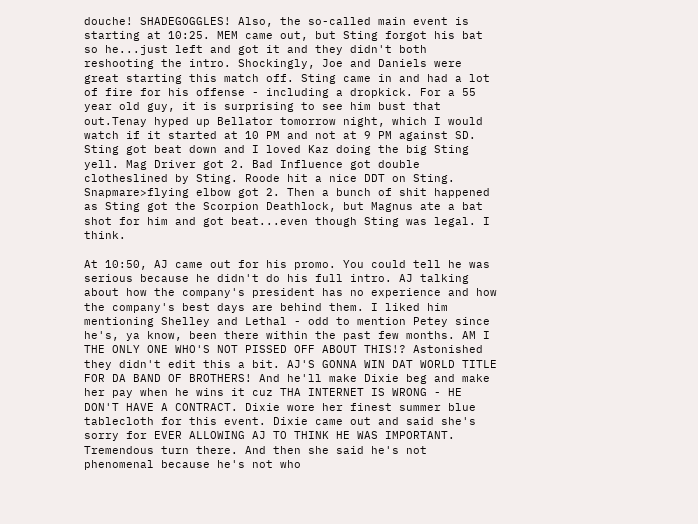douche! SHADEGOGGLES! Also, the so-called main event is starting at 10:25. MEM came out, but Sting forgot his bat so he...just left and got it and they didn't both reshooting the intro. Shockingly, Joe and Daniels were great starting this match off. Sting came in and had a lot of fire for his offense - including a dropkick. For a 55 year old guy, it is surprising to see him bust that out.Tenay hyped up Bellator tomorrow night, which I would watch if it started at 10 PM and not at 9 PM against SD. Sting got beat down and I loved Kaz doing the big Sting yell. Mag Driver got 2. Bad Influence got double clotheslined by Sting. Roode hit a nice DDT on Sting. Snapmare>flying elbow got 2. Then a bunch of shit happened as Sting got the Scorpion Deathlock, but Magnus ate a bat shot for him and got beat...even though Sting was legal. I think.

At 10:50, AJ came out for his promo. You could tell he was serious because he didn't do his full intro. AJ talking about how the company's president has no experience and how the company's best days are behind them. I liked him mentioning Shelley and Lethal - odd to mention Petey since he's, ya know, been there within the past few months. AM I THE ONLY ONE WHO'S NOT PISSED OFF ABOUT THIS!? Astonished they didn't edit this a bit. AJ'S GONNA WIN DAT WORLD TITLE FOR DA BAND OF BROTHERS! And he'll make Dixie beg and make her pay when he wins it cuz THA INTERNET IS WRONG - HE DON'T HAVE A CONTRACT. Dixie wore her finest summer blue tablecloth for this event. Dixie came out and said she's sorry for EVER ALLOWING AJ TO THINK HE WAS IMPORTANT. Tremendous turn there. And then she said he's not phenomenal because he's not who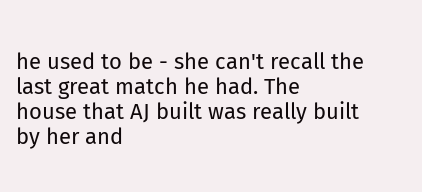he used to be - she can't recall the last great match he had. The house that AJ built was really built by her and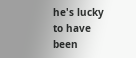he's lucky to have been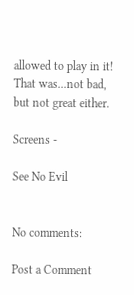allowed to play in it! That was...not bad, but not great either.

Screens -

See No Evil


No comments:

Post a Comment